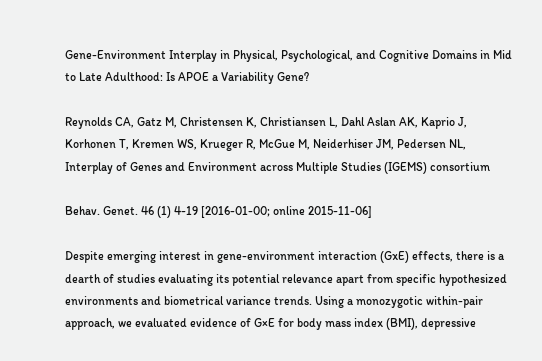Gene-Environment Interplay in Physical, Psychological, and Cognitive Domains in Mid to Late Adulthood: Is APOE a Variability Gene?

Reynolds CA, Gatz M, Christensen K, Christiansen L, Dahl Aslan AK, Kaprio J, Korhonen T, Kremen WS, Krueger R, McGue M, Neiderhiser JM, Pedersen NL, Interplay of Genes and Environment across Multiple Studies (IGEMS) consortium

Behav. Genet. 46 (1) 4-19 [2016-01-00; online 2015-11-06]

Despite emerging interest in gene-environment interaction (GxE) effects, there is a dearth of studies evaluating its potential relevance apart from specific hypothesized environments and biometrical variance trends. Using a monozygotic within-pair approach, we evaluated evidence of G×E for body mass index (BMI), depressive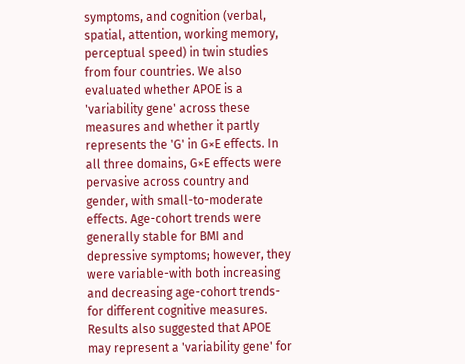symptoms, and cognition (verbal, spatial, attention, working memory, perceptual speed) in twin studies from four countries. We also evaluated whether APOE is a 'variability gene' across these measures and whether it partly represents the 'G' in G×E effects. In all three domains, G×E effects were pervasive across country and gender, with small-to-moderate effects. Age-cohort trends were generally stable for BMI and depressive symptoms; however, they were variable-with both increasing and decreasing age-cohort trends-for different cognitive measures. Results also suggested that APOE may represent a 'variability gene' for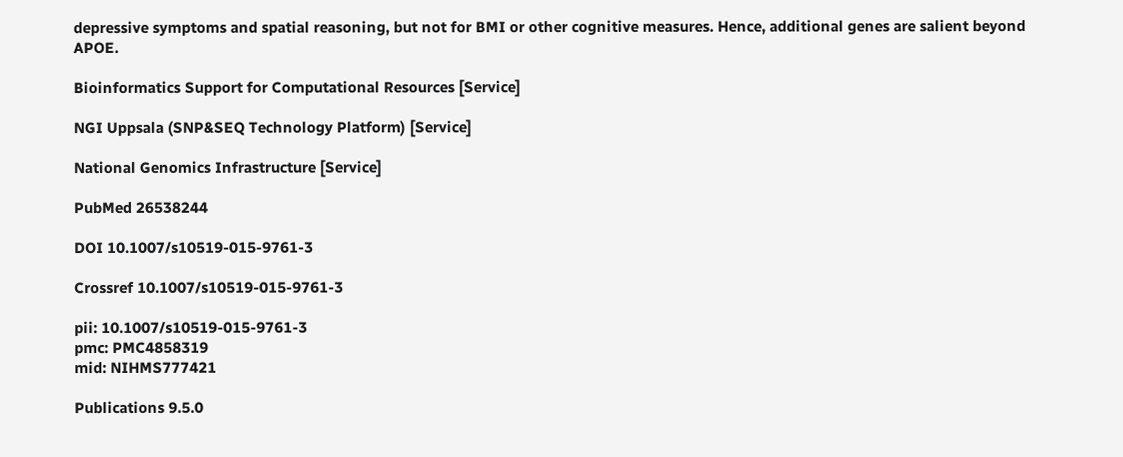depressive symptoms and spatial reasoning, but not for BMI or other cognitive measures. Hence, additional genes are salient beyond APOE.

Bioinformatics Support for Computational Resources [Service]

NGI Uppsala (SNP&SEQ Technology Platform) [Service]

National Genomics Infrastructure [Service]

PubMed 26538244

DOI 10.1007/s10519-015-9761-3

Crossref 10.1007/s10519-015-9761-3

pii: 10.1007/s10519-015-9761-3
pmc: PMC4858319
mid: NIHMS777421

Publications 9.5.0